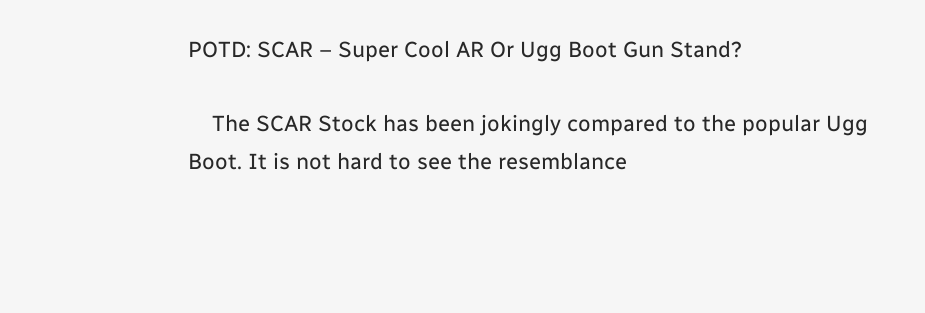POTD: SCAR – Super Cool AR Or Ugg Boot Gun Stand?

    The SCAR Stock has been jokingly compared to the popular Ugg Boot. It is not hard to see the resemblance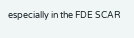especially in the FDE SCAR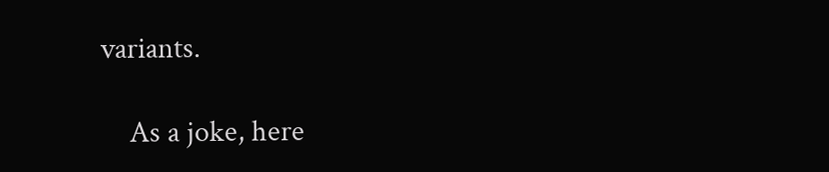variants.

    As a joke, here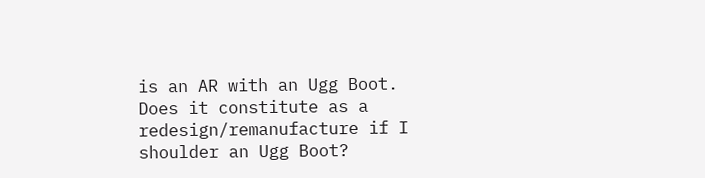is an AR with an Ugg Boot. Does it constitute as a redesign/remanufacture if I shoulder an Ugg Boot?